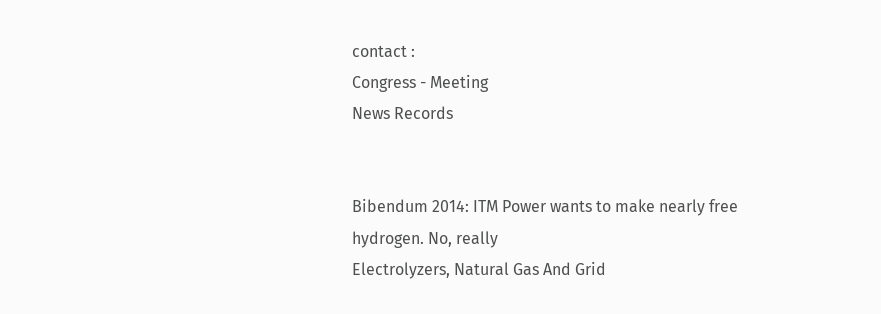contact :
Congress - Meeting
News Records


Bibendum 2014: ITM Power wants to make nearly free hydrogen. No, really
Electrolyzers, Natural Gas And Grid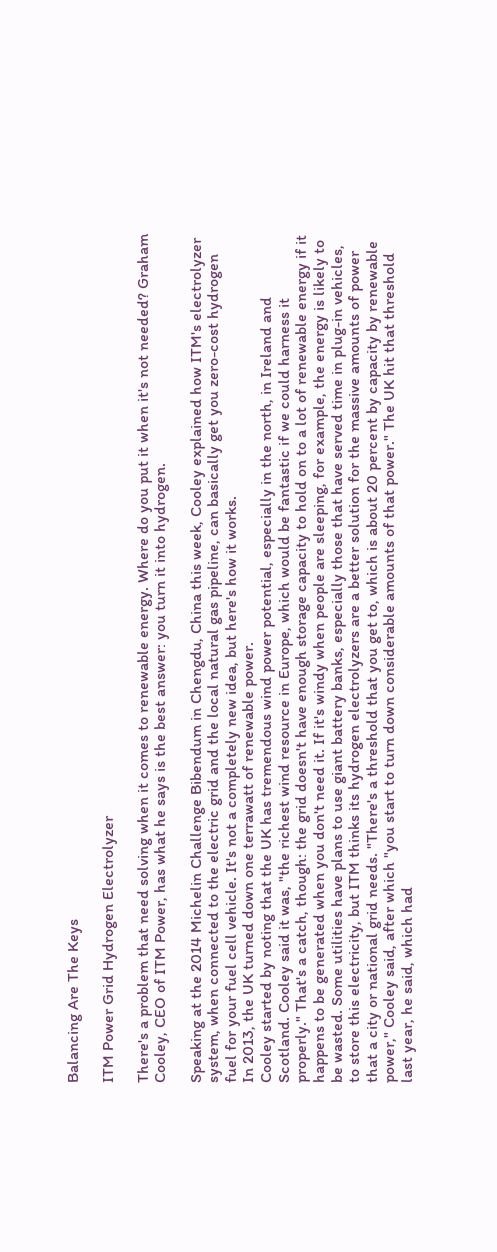Balancing Are The Keys

ITM Power Grid Hydrogen Electrolyzer

There's a problem that need solving when it comes to renewable energy. Where do you put it when it's not needed? Graham Cooley, CEO of ITM Power, has what he says is the best answer: you turn it into hydrogen.

Speaking at the 2014 Michelin Challenge Bibendum in Chengdu, China this week, Cooley explained how ITM's electrolyzer system, when connected to the electric grid and the local natural gas pipeline, can basically get you zero-cost hydrogen fuel for your fuel cell vehicle. It's not a completely new idea, but here's how it works.
In 2013, the UK turned down one terrawatt of renewable power.
Cooley started by noting that the UK has tremendous wind power potential, especially in the north, in Ireland and Scotland. Cooley said it was, "the richest wind resource in Europe, which would be fantastic if we could harness it properly." That's a catch, though: the grid doesn't have enough storage capacity to hold on to a lot of renewable energy if it happens to be generated when you don't need it. If it's windy when people are sleeping, for example, the energy is likely to be wasted. Some utilities have plans to use giant battery banks, especially those that have served time in plug-in vehicles, to store this electricity, but ITM thinks its hydrogen electrolyzers are a better solution for the massive amounts of power that a city or national grid needs. "There's a threshold that you get to, which is about 20 percent by capacity by renewable power," Cooley said, after which "you start to turn down considerable amounts of that power." The UK hit that threshold last year, he said, which had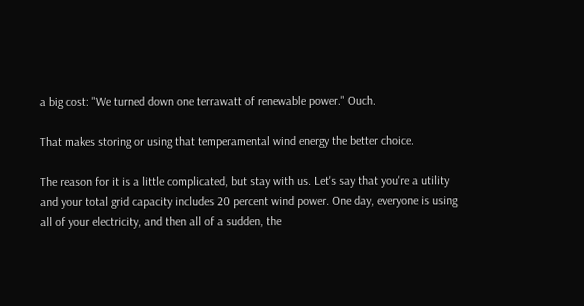a big cost: "We turned down one terrawatt of renewable power." Ouch.

That makes storing or using that temperamental wind energy the better choice.

The reason for it is a little complicated, but stay with us. Let's say that you're a utility and your total grid capacity includes 20 percent wind power. One day, everyone is using all of your electricity, and then all of a sudden, the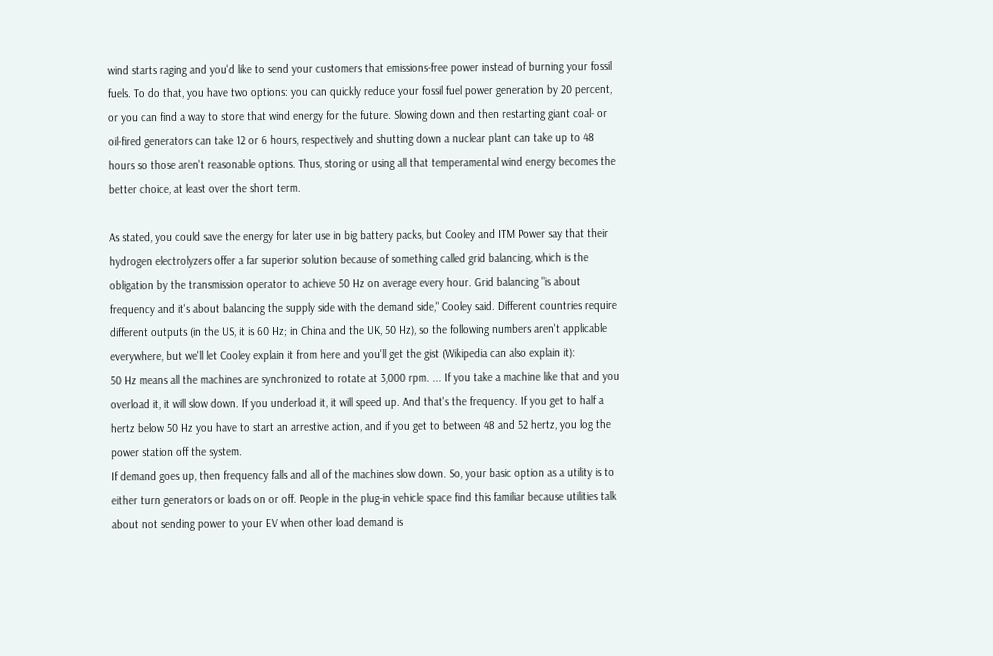wind starts raging and you'd like to send your customers that emissions-free power instead of burning your fossil fuels. To do that, you have two options: you can quickly reduce your fossil fuel power generation by 20 percent, or you can find a way to store that wind energy for the future. Slowing down and then restarting giant coal- or oil-fired generators can take 12 or 6 hours, respectively and shutting down a nuclear plant can take up to 48 hours so those aren't reasonable options. Thus, storing or using all that temperamental wind energy becomes the better choice, at least over the short term.

As stated, you could save the energy for later use in big battery packs, but Cooley and ITM Power say that their hydrogen electrolyzers offer a far superior solution because of something called grid balancing, which is the obligation by the transmission operator to achieve 50 Hz on average every hour. Grid balancing "is about frequency and it's about balancing the supply side with the demand side," Cooley said. Different countries require different outputs (in the US, it is 60 Hz; in China and the UK, 50 Hz), so the following numbers aren't applicable everywhere, but we'll let Cooley explain it from here and you'll get the gist (Wikipedia can also explain it):
50 Hz means all the machines are synchronized to rotate at 3,000 rpm. ... If you take a machine like that and you overload it, it will slow down. If you underload it, it will speed up. And that's the frequency. If you get to half a hertz below 50 Hz you have to start an arrestive action, and if you get to between 48 and 52 hertz, you log the power station off the system.
If demand goes up, then frequency falls and all of the machines slow down. So, your basic option as a utility is to either turn generators or loads on or off. People in the plug-in vehicle space find this familiar because utilities talk about not sending power to your EV when other load demand is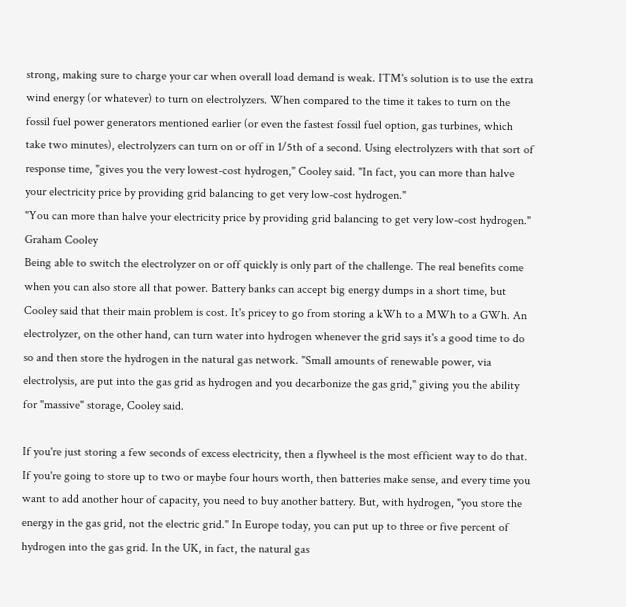strong, making sure to charge your car when overall load demand is weak. ITM's solution is to use the extra wind energy (or whatever) to turn on electrolyzers. When compared to the time it takes to turn on the fossil fuel power generators mentioned earlier (or even the fastest fossil fuel option, gas turbines, which take two minutes), electrolyzers can turn on or off in 1/5th of a second. Using electrolyzers with that sort of response time, "gives you the very lowest-cost hydrogen," Cooley said. "In fact, you can more than halve your electricity price by providing grid balancing to get very low-cost hydrogen."
"You can more than halve your electricity price by providing grid balancing to get very low-cost hydrogen." Graham Cooley
Being able to switch the electrolyzer on or off quickly is only part of the challenge. The real benefits come when you can also store all that power. Battery banks can accept big energy dumps in a short time, but Cooley said that their main problem is cost. It's pricey to go from storing a kWh to a MWh to a GWh. An electrolyzer, on the other hand, can turn water into hydrogen whenever the grid says it's a good time to do so and then store the hydrogen in the natural gas network. "Small amounts of renewable power, via electrolysis, are put into the gas grid as hydrogen and you decarbonize the gas grid," giving you the ability for "massive" storage, Cooley said.

If you're just storing a few seconds of excess electricity, then a flywheel is the most efficient way to do that. If you're going to store up to two or maybe four hours worth, then batteries make sense, and every time you want to add another hour of capacity, you need to buy another battery. But, with hydrogen, "you store the energy in the gas grid, not the electric grid." In Europe today, you can put up to three or five percent of hydrogen into the gas grid. In the UK, in fact, the natural gas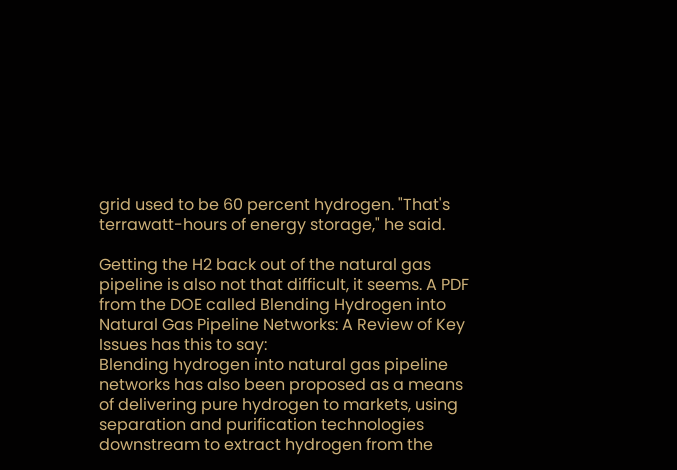grid used to be 60 percent hydrogen. "That's terrawatt-hours of energy storage," he said.

Getting the H2 back out of the natural gas pipeline is also not that difficult, it seems. A PDF from the DOE called Blending Hydrogen into Natural Gas Pipeline Networks: A Review of Key Issues has this to say:
Blending hydrogen into natural gas pipeline networks has also been proposed as a means of delivering pure hydrogen to markets, using separation and purification technologies downstream to extract hydrogen from the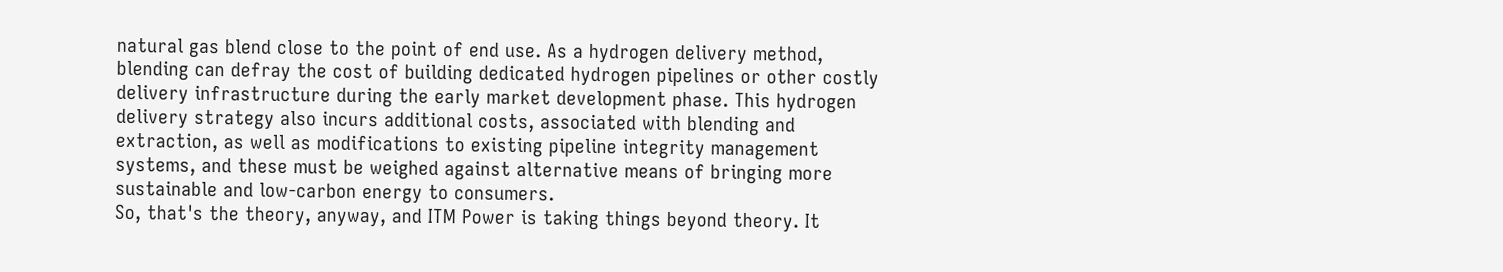natural gas blend close to the point of end use. As a hydrogen delivery method, blending can defray the cost of building dedicated hydrogen pipelines or other costly delivery infrastructure during the early market development phase. This hydrogen delivery strategy also incurs additional costs, associated with blending and extraction, as well as modifications to existing pipeline integrity management systems, and these must be weighed against alternative means of bringing more sustainable and low-carbon energy to consumers.
So, that's the theory, anyway, and ITM Power is taking things beyond theory. It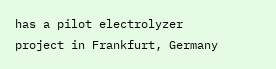has a pilot electrolyzer project in Frankfurt, Germany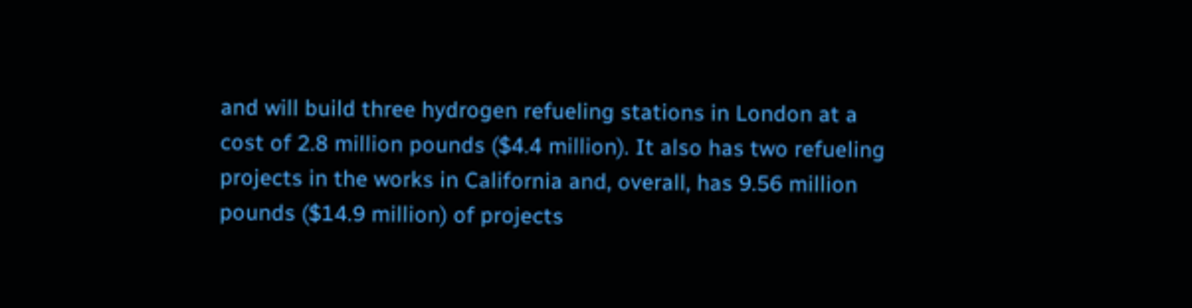and will build three hydrogen refueling stations in London at a cost of 2.8 million pounds ($4.4 million). It also has two refueling projects in the works in California and, overall, has 9.56 million pounds ($14.9 million) of projects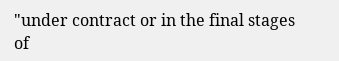"under contract or in the final stages of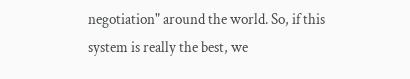negotiation" around the world. So, if this system is really the best, we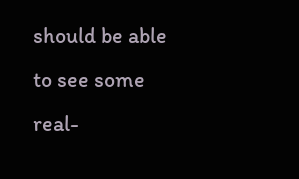should be able to see some real-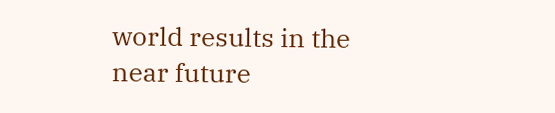world results in the near future